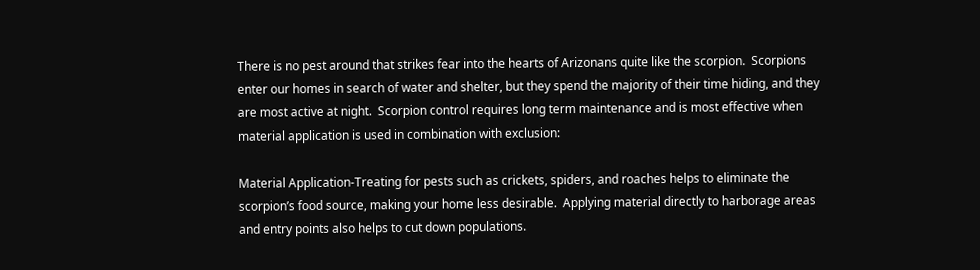There is no pest around that strikes fear into the hearts of Arizonans quite like the scorpion.  Scorpions enter our homes in search of water and shelter, but they spend the majority of their time hiding, and they are most active at night.  Scorpion control requires long term maintenance and is most effective when material application is used in combination with exclusion:

Material Application-Treating for pests such as crickets, spiders, and roaches helps to eliminate the scorpion’s food source, making your home less desirable.  Applying material directly to harborage areas and entry points also helps to cut down populations.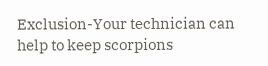Exclusion-Your technician can help to keep scorpions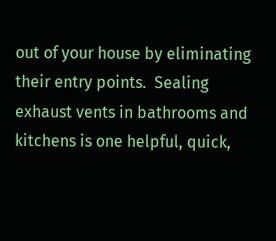out of your house by eliminating their entry points.  Sealing exhaust vents in bathrooms and kitchens is one helpful, quick,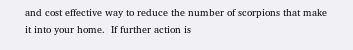and cost effective way to reduce the number of scorpions that make it into your home.  If further action is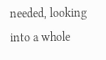needed, looking into a whole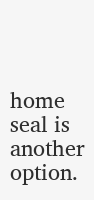home seal is another option.